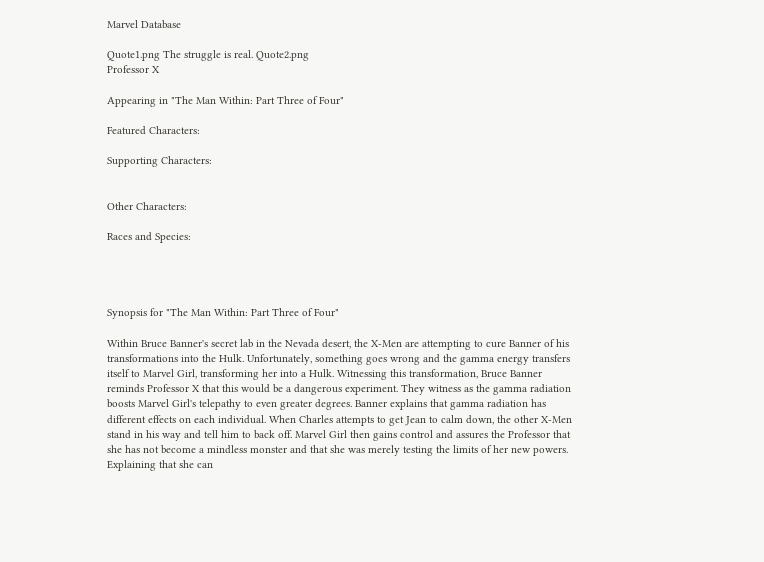Marvel Database

Quote1.png The struggle is real. Quote2.png
Professor X

Appearing in "The Man Within: Part Three of Four"

Featured Characters:

Supporting Characters:


Other Characters:

Races and Species:




Synopsis for "The Man Within: Part Three of Four"

Within Bruce Banner's secret lab in the Nevada desert, the X-Men are attempting to cure Banner of his transformations into the Hulk. Unfortunately, something goes wrong and the gamma energy transfers itself to Marvel Girl, transforming her into a Hulk. Witnessing this transformation, Bruce Banner reminds Professor X that this would be a dangerous experiment. They witness as the gamma radiation boosts Marvel Girl's telepathy to even greater degrees. Banner explains that gamma radiation has different effects on each individual. When Charles attempts to get Jean to calm down, the other X-Men stand in his way and tell him to back off. Marvel Girl then gains control and assures the Professor that she has not become a mindless monster and that she was merely testing the limits of her new powers. Explaining that she can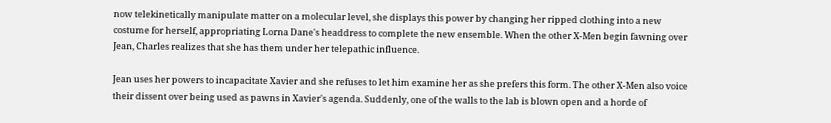now telekinetically manipulate matter on a molecular level, she displays this power by changing her ripped clothing into a new costume for herself, appropriating Lorna Dane's headdress to complete the new ensemble. When the other X-Men begin fawning over Jean, Charles realizes that she has them under her telepathic influence.

Jean uses her powers to incapacitate Xavier and she refuses to let him examine her as she prefers this form. The other X-Men also voice their dissent over being used as pawns in Xavier's agenda. Suddenly, one of the walls to the lab is blown open and a horde of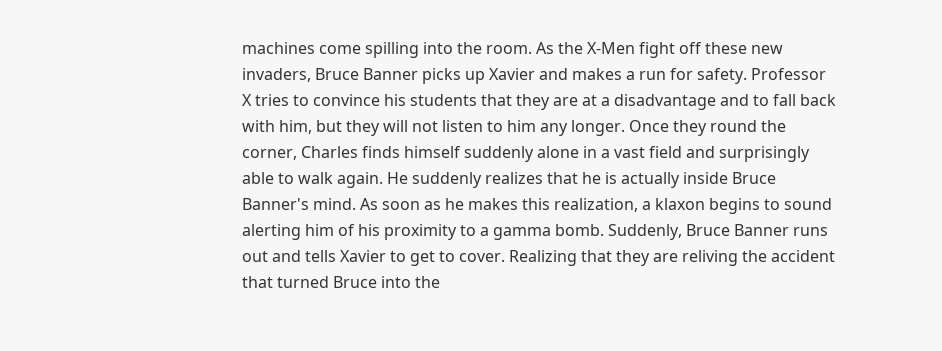machines come spilling into the room. As the X-Men fight off these new invaders, Bruce Banner picks up Xavier and makes a run for safety. Professor X tries to convince his students that they are at a disadvantage and to fall back with him, but they will not listen to him any longer. Once they round the corner, Charles finds himself suddenly alone in a vast field and surprisingly able to walk again. He suddenly realizes that he is actually inside Bruce Banner's mind. As soon as he makes this realization, a klaxon begins to sound alerting him of his proximity to a gamma bomb. Suddenly, Bruce Banner runs out and tells Xavier to get to cover. Realizing that they are reliving the accident that turned Bruce into the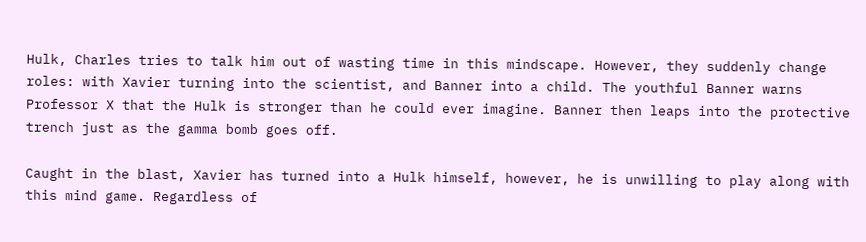Hulk, Charles tries to talk him out of wasting time in this mindscape. However, they suddenly change roles: with Xavier turning into the scientist, and Banner into a child. The youthful Banner warns Professor X that the Hulk is stronger than he could ever imagine. Banner then leaps into the protective trench just as the gamma bomb goes off.

Caught in the blast, Xavier has turned into a Hulk himself, however, he is unwilling to play along with this mind game. Regardless of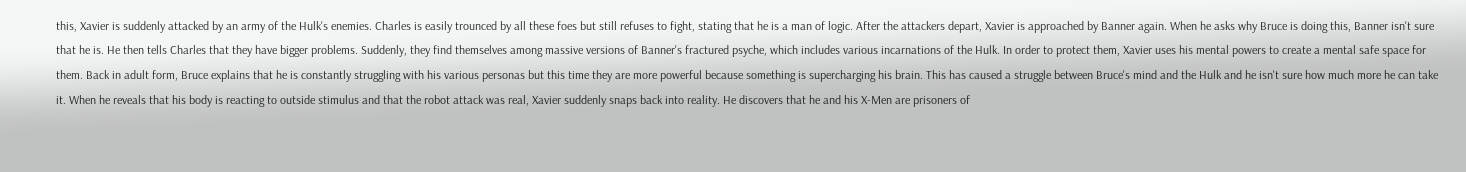this, Xavier is suddenly attacked by an army of the Hulk's enemies. Charles is easily trounced by all these foes but still refuses to fight, stating that he is a man of logic. After the attackers depart, Xavier is approached by Banner again. When he asks why Bruce is doing this, Banner isn't sure that he is. He then tells Charles that they have bigger problems. Suddenly, they find themselves among massive versions of Banner's fractured psyche, which includes various incarnations of the Hulk. In order to protect them, Xavier uses his mental powers to create a mental safe space for them. Back in adult form, Bruce explains that he is constantly struggling with his various personas but this time they are more powerful because something is supercharging his brain. This has caused a struggle between Bruce's mind and the Hulk and he isn't sure how much more he can take it. When he reveals that his body is reacting to outside stimulus and that the robot attack was real, Xavier suddenly snaps back into reality. He discovers that he and his X-Men are prisoners of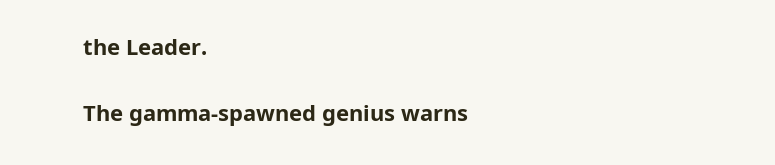the Leader.

The gamma-spawned genius warns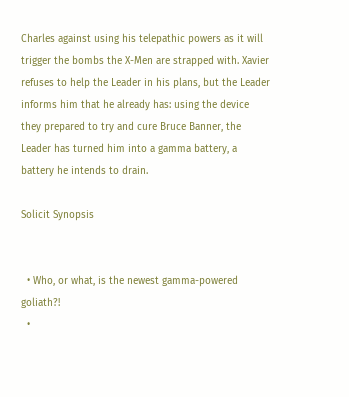Charles against using his telepathic powers as it will trigger the bombs the X-Men are strapped with. Xavier refuses to help the Leader in his plans, but the Leader informs him that he already has: using the device they prepared to try and cure Bruce Banner, the Leader has turned him into a gamma battery, a battery he intends to drain.

Solicit Synopsis


  • Who, or what, is the newest gamma-powered goliath?!
  •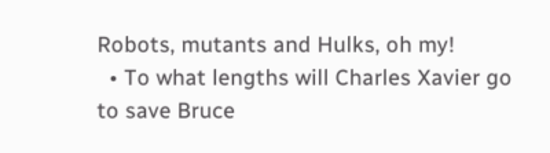Robots, mutants and Hulks, oh my!
  • To what lengths will Charles Xavier go to save Bruce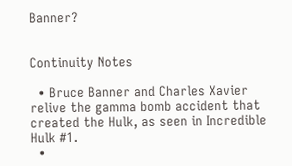Banner?


Continuity Notes

  • Bruce Banner and Charles Xavier relive the gamma bomb accident that created the Hulk, as seen in Incredible Hulk #1.
  •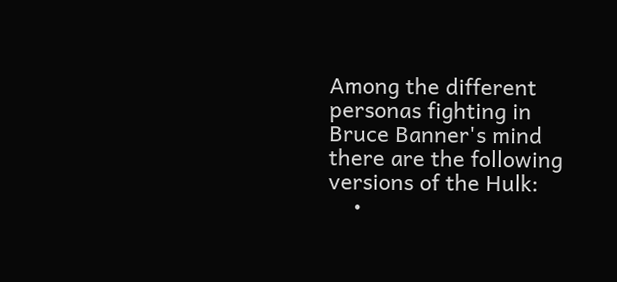Among the different personas fighting in Bruce Banner's mind there are the following versions of the Hulk:
    •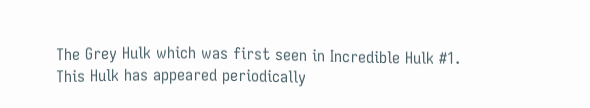The Grey Hulk which was first seen in Incredible Hulk #1. This Hulk has appeared periodically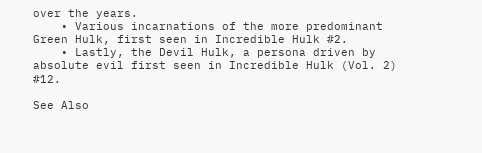over the years.
    • Various incarnations of the more predominant Green Hulk, first seen in Incredible Hulk #2.
    • Lastly, the Devil Hulk, a persona driven by absolute evil first seen in Incredible Hulk (Vol. 2) #12.

See Also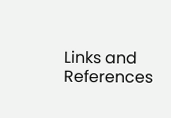Links and References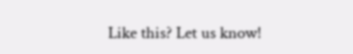Like this? Let us know!